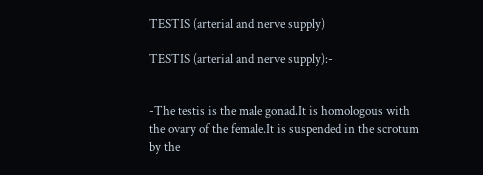TESTIS (arterial and nerve supply)

TESTIS (arterial and nerve supply):-


-The testis is the male gonad.It is homologous with the ovary of the female.It is suspended in the scrotum by the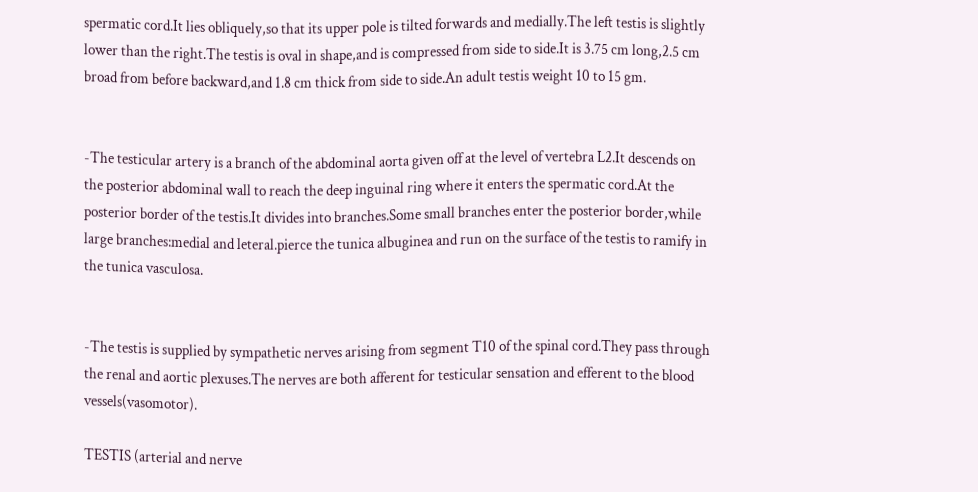spermatic cord.It lies obliquely,so that its upper pole is tilted forwards and medially.The left testis is slightly lower than the right.The testis is oval in shape,and is compressed from side to side.It is 3.75 cm long,2.5 cm broad from before backward,and 1.8 cm thick from side to side.An adult testis weight 10 to 15 gm.


-The testicular artery is a branch of the abdominal aorta given off at the level of vertebra L2.It descends on the posterior abdominal wall to reach the deep inguinal ring where it enters the spermatic cord.At the posterior border of the testis.It divides into branches.Some small branches enter the posterior border,while large branches:medial and leteral.pierce the tunica albuginea and run on the surface of the testis to ramify in the tunica vasculosa.


-The testis is supplied by sympathetic nerves arising from segment T10 of the spinal cord.They pass through the renal and aortic plexuses.The nerves are both afferent for testicular sensation and efferent to the blood vessels(vasomotor).

TESTIS (arterial and nerve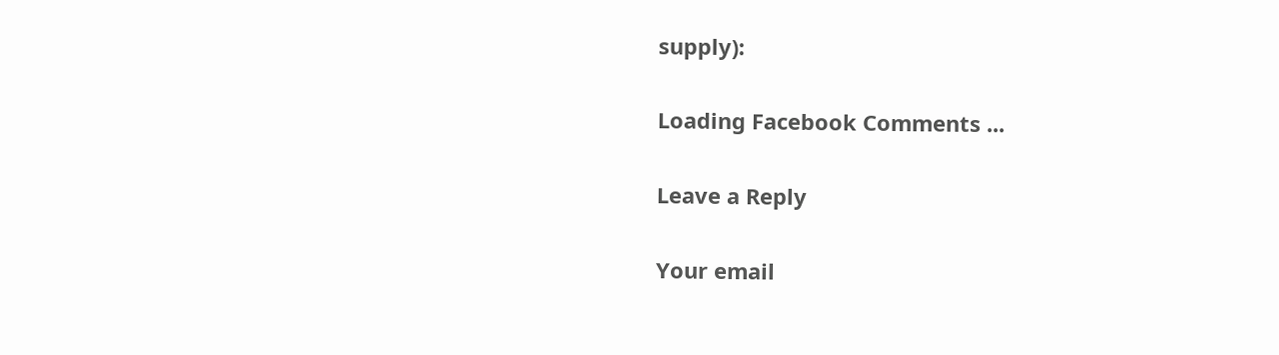supply):

Loading Facebook Comments ...

Leave a Reply

Your email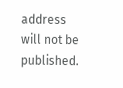address will not be published.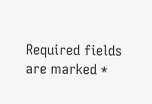Required fields are marked *